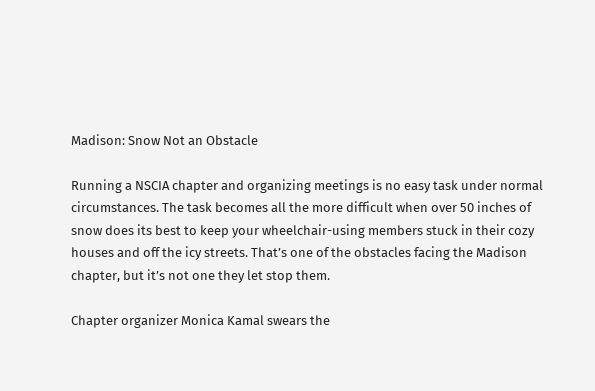Madison: Snow Not an Obstacle

Running a NSCIA chapter and organizing meetings is no easy task under normal circumstances. The task becomes all the more difficult when over 50 inches of snow does its best to keep your wheelchair-using members stuck in their cozy houses and off the icy streets. That’s one of the obstacles facing the Madison chapter, but it’s not one they let stop them.

Chapter organizer Monica Kamal swears the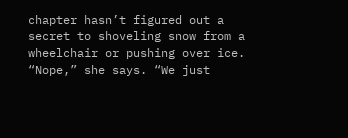chapter hasn’t figured out a secret to shoveling snow from a wheelchair or pushing over ice. “Nope,” she says. “We just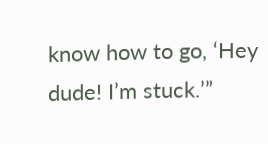know how to go, ‘Hey dude! I’m stuck.’”